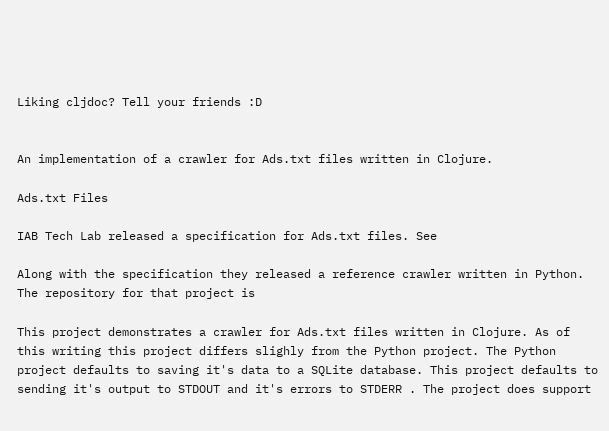Liking cljdoc? Tell your friends :D


An implementation of a crawler for Ads.txt files written in Clojure.

Ads.txt Files

IAB Tech Lab released a specification for Ads.txt files. See

Along with the specification they released a reference crawler written in Python. The repository for that project is

This project demonstrates a crawler for Ads.txt files written in Clojure. As of this writing this project differs slighly from the Python project. The Python project defaults to saving it's data to a SQLite database. This project defaults to sending it's output to STDOUT and it's errors to STDERR . The project does support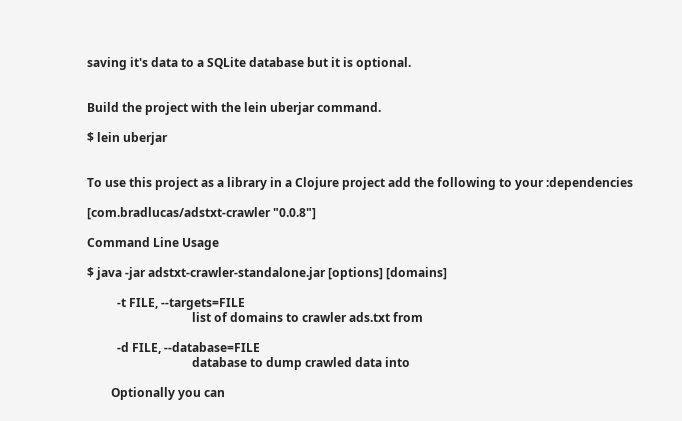saving it's data to a SQLite database but it is optional.


Build the project with the lein uberjar command.

$ lein uberjar


To use this project as a library in a Clojure project add the following to your :dependencies

[com.bradlucas/adstxt-crawler "0.0.8"]

Command Line Usage

$ java -jar adstxt-crawler-standalone.jar [options] [domains]

          -t FILE, --targets=FILE
                                   list of domains to crawler ads.txt from

          -d FILE, --database=FILE
                                   database to dump crawled data into

        Optionally you can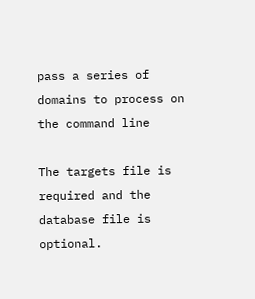pass a series of domains to process on the command line

The targets file is required and the database file is optional.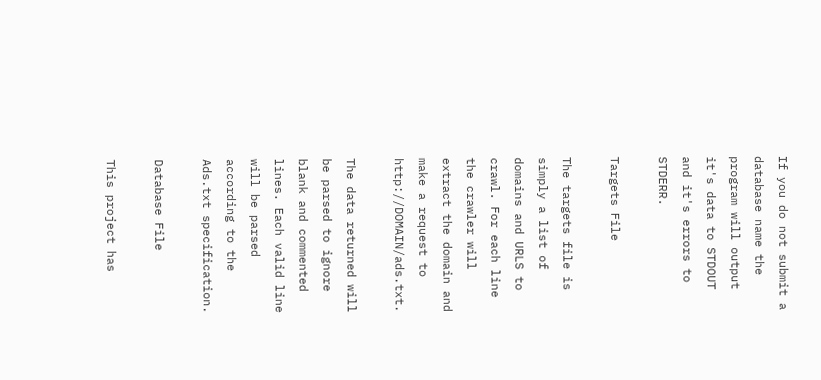If you do not submit a database name the program will output it's data to STDOUT and it's errors to STDERR.

Targets File

The targets file is simply a list of domains and URLS to crawl. For each line the crawler will extract the domain and make a request to http://DOMAIN/ads.txt.

The data returned will be parsed to ignore blank and commented lines. Each valid line will be parsed according to the Ads.txt specification.

Database File

This project has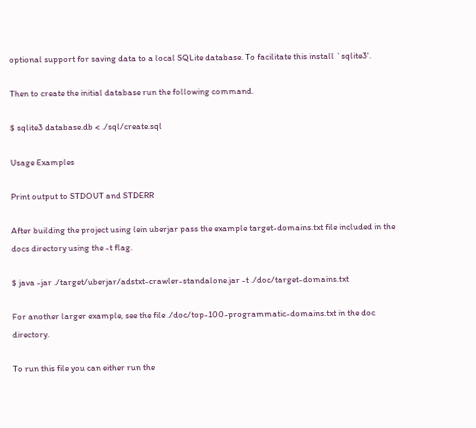optional support for saving data to a local SQLite database. To facilitate this install `sqlite3'.

Then to create the initial database run the following command.

$ sqlite3 database.db < ./sql/create.sql

Usage Examples

Print output to STDOUT and STDERR

After building the project using lein uberjar pass the example target-domains.txt file included in the docs directory using the -t flag.

$ java -jar ./target/uberjar/adstxt-crawler-standalone.jar -t ./doc/target-domains.txt

For another larger example, see the file ./doc/top-100-programmatic-domains.txt in the doc directory.

To run this file you can either run the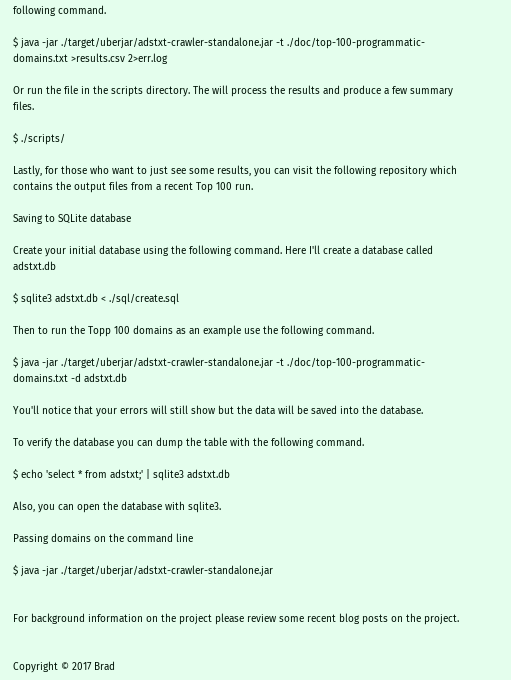following command.

$ java -jar ./target/uberjar/adstxt-crawler-standalone.jar -t ./doc/top-100-programmatic-domains.txt >results.csv 2>err.log

Or run the file in the scripts directory. The will process the results and produce a few summary files.

$ ./scripts/

Lastly, for those who want to just see some results, you can visit the following repository which contains the output files from a recent Top 100 run.

Saving to SQLite database

Create your initial database using the following command. Here I'll create a database called adstxt.db

$ sqlite3 adstxt.db < ./sql/create.sql

Then to run the Topp 100 domains as an example use the following command.

$ java -jar ./target/uberjar/adstxt-crawler-standalone.jar -t ./doc/top-100-programmatic-domains.txt -d adstxt.db

You'll notice that your errors will still show but the data will be saved into the database.

To verify the database you can dump the table with the following command.

$ echo 'select * from adstxt;' | sqlite3 adstxt.db

Also, you can open the database with sqlite3.

Passing domains on the command line

$ java -jar ./target/uberjar/adstxt-crawler-standalone.jar


For background information on the project please review some recent blog posts on the project.


Copyright © 2017 Brad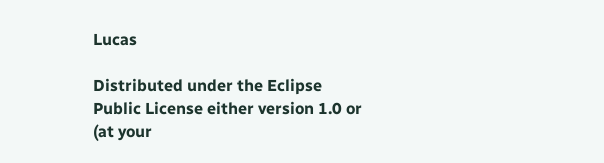Lucas

Distributed under the Eclipse Public License either version 1.0 or (at your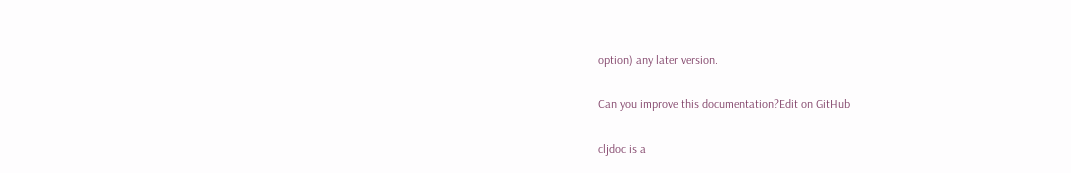option) any later version.

Can you improve this documentation?Edit on GitHub

cljdoc is a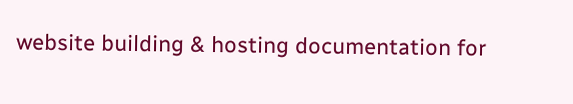website building & hosting documentation for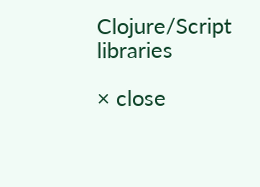Clojure/Script libraries

× close